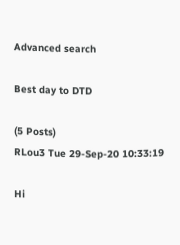Advanced search

Best day to DTD

(5 Posts)
RLou3 Tue 29-Sep-20 10:33:19

Hi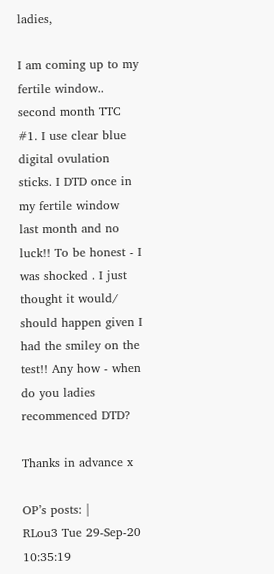ladies,

I am coming up to my fertile window.. second month TTC #1. I use clear blue digital ovulation sticks. I DTD once in my fertile window last month and no luck!! To be honest - I was shocked . I just thought it would/ should happen given I had the smiley on the test!! Any how - when do you ladies recommenced DTD?

Thanks in advance x

OP’s posts: |
RLou3 Tue 29-Sep-20 10:35:19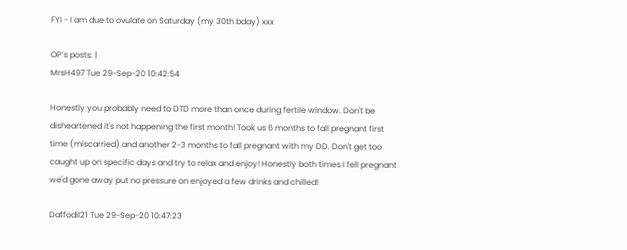FYI - I am due to ovulate on Saturday (my 30th bday) xxx

OP’s posts: |
MrsH497 Tue 29-Sep-20 10:42:54

Honestly you probably need to DTD more than once during fertile window. Don't be disheartened it's not happening the first month! Took us 6 months to fall pregnant first time (miscarried) and another 2-3 months to fall pregnant with my DD. Don't get too caught up on specific days and try to relax and enjoy! Honestly both times I fell pregnant we'd gone away put no pressure on enjoyed a few drinks and chilled!

Daffodil21 Tue 29-Sep-20 10:47:23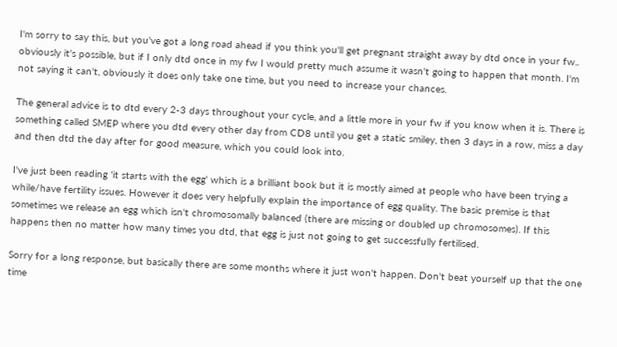I'm sorry to say this, but you've got a long road ahead if you think you'll get pregnant straight away by dtd once in your fw.. obviously it's possible, but if I only dtd once in my fw I would pretty much assume it wasn't going to happen that month. I'm not saying it can't, obviously it does only take one time, but you need to increase your chances.

The general advice is to dtd every 2-3 days throughout your cycle, and a little more in your fw if you know when it is. There is something called SMEP where you dtd every other day from CD8 until you get a static smiley, then 3 days in a row, miss a day and then dtd the day after for good measure, which you could look into.

I've just been reading 'it starts with the egg' which is a brilliant book but it is mostly aimed at people who have been trying a while/have fertility issues. However it does very helpfully explain the importance of egg quality. The basic premise is that sometimes we release an egg which isn't chromosomally balanced (there are missing or doubled up chromosomes). If this happens then no matter how many times you dtd, that egg is just not going to get successfully fertilised.

Sorry for a long response, but basically there are some months where it just won't happen. Don't beat yourself up that the one time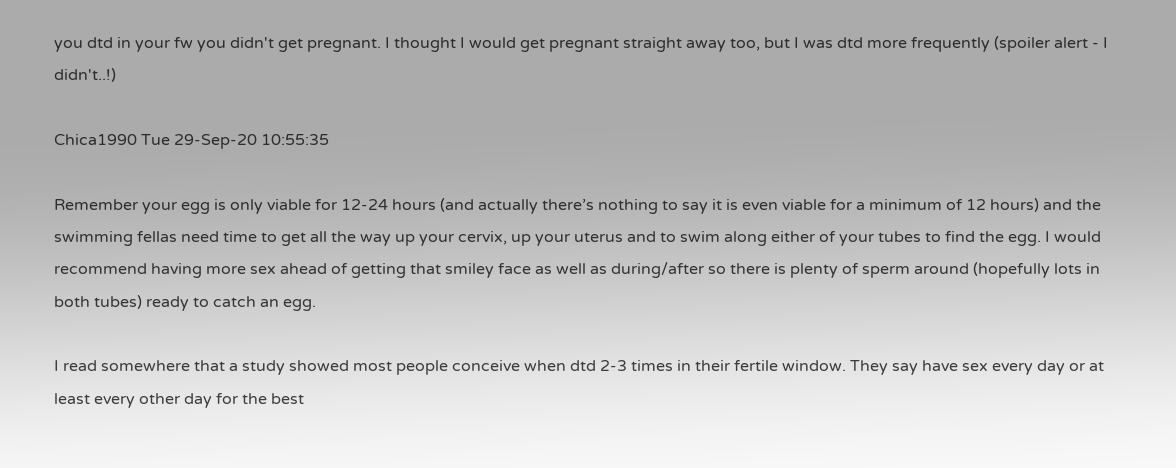you dtd in your fw you didn't get pregnant. I thought I would get pregnant straight away too, but I was dtd more frequently (spoiler alert - I didn't..!)

Chica1990 Tue 29-Sep-20 10:55:35

Remember your egg is only viable for 12-24 hours (and actually there’s nothing to say it is even viable for a minimum of 12 hours) and the swimming fellas need time to get all the way up your cervix, up your uterus and to swim along either of your tubes to find the egg. I would recommend having more sex ahead of getting that smiley face as well as during/after so there is plenty of sperm around (hopefully lots in both tubes) ready to catch an egg.

I read somewhere that a study showed most people conceive when dtd 2-3 times in their fertile window. They say have sex every day or at least every other day for the best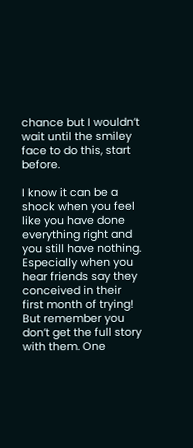chance but I wouldn’t wait until the smiley face to do this, start before.

I know it can be a shock when you feel like you have done everything right and you still have nothing. Especially when you hear friends say they conceived in their first month of trying! But remember you don’t get the full story with them. One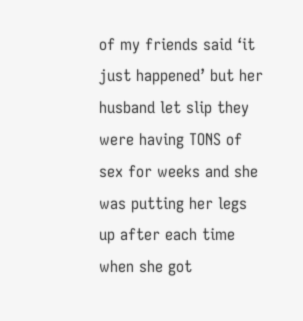of my friends said ‘it just happened’ but her husband let slip they were having TONS of sex for weeks and she was putting her legs up after each time when she got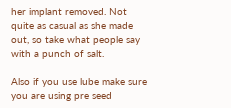her implant removed. Not quite as casual as she made out, so take what people say with a punch of salt.

Also if you use lube make sure you are using pre seed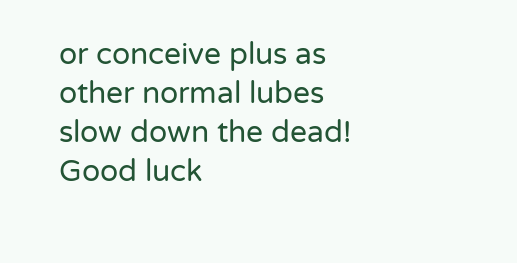or conceive plus as other normal lubes slow down the dead! Good luck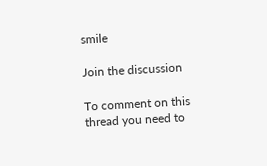smile

Join the discussion

To comment on this thread you need to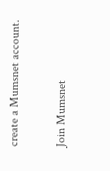create a Mumsnet account.

Join Mumsnet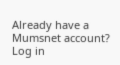Already have a Mumsnet account? Log in